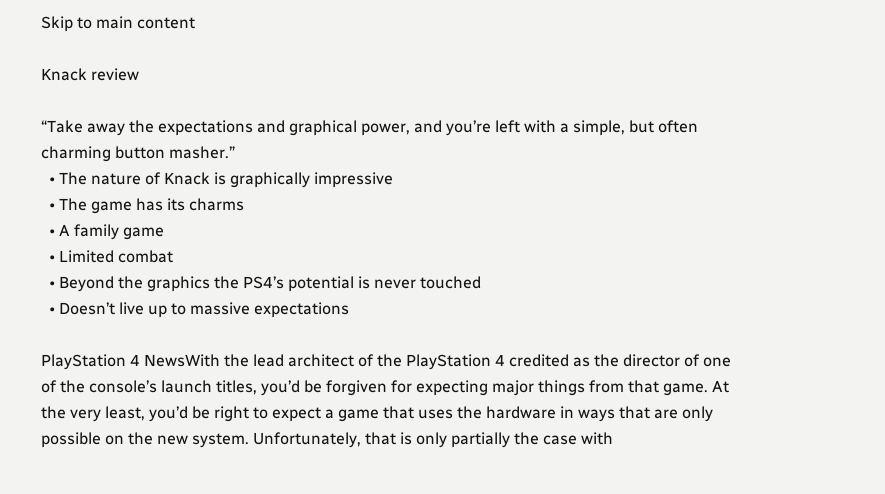Skip to main content

Knack review

“Take away the expectations and graphical power, and you’re left with a simple, but often charming button masher.”
  • The nature of Knack is graphically impressive
  • The game has its charms
  • A family game
  • Limited combat
  • Beyond the graphics the PS4’s potential is never touched
  • Doesn’t live up to massive expectations

PlayStation 4 NewsWith the lead architect of the PlayStation 4 credited as the director of one of the console’s launch titles, you’d be forgiven for expecting major things from that game. At the very least, you’d be right to expect a game that uses the hardware in ways that are only possible on the new system. Unfortunately, that is only partially the case with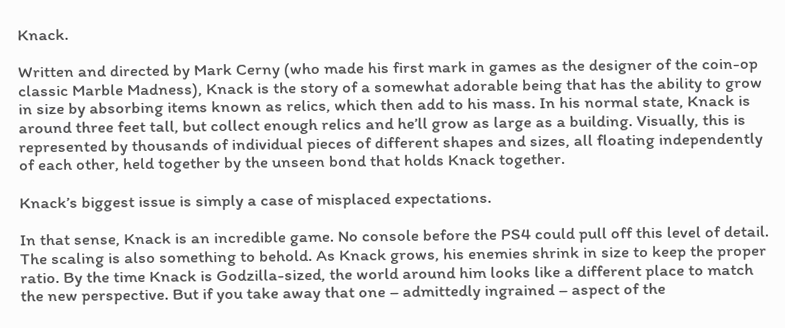Knack.

Written and directed by Mark Cerny (who made his first mark in games as the designer of the coin-op classic Marble Madness), Knack is the story of a somewhat adorable being that has the ability to grow in size by absorbing items known as relics, which then add to his mass. In his normal state, Knack is around three feet tall, but collect enough relics and he’ll grow as large as a building. Visually, this is represented by thousands of individual pieces of different shapes and sizes, all floating independently of each other, held together by the unseen bond that holds Knack together.

Knack’s biggest issue is simply a case of misplaced expectations.

In that sense, Knack is an incredible game. No console before the PS4 could pull off this level of detail. The scaling is also something to behold. As Knack grows, his enemies shrink in size to keep the proper ratio. By the time Knack is Godzilla-sized, the world around him looks like a different place to match the new perspective. But if you take away that one – admittedly ingrained – aspect of the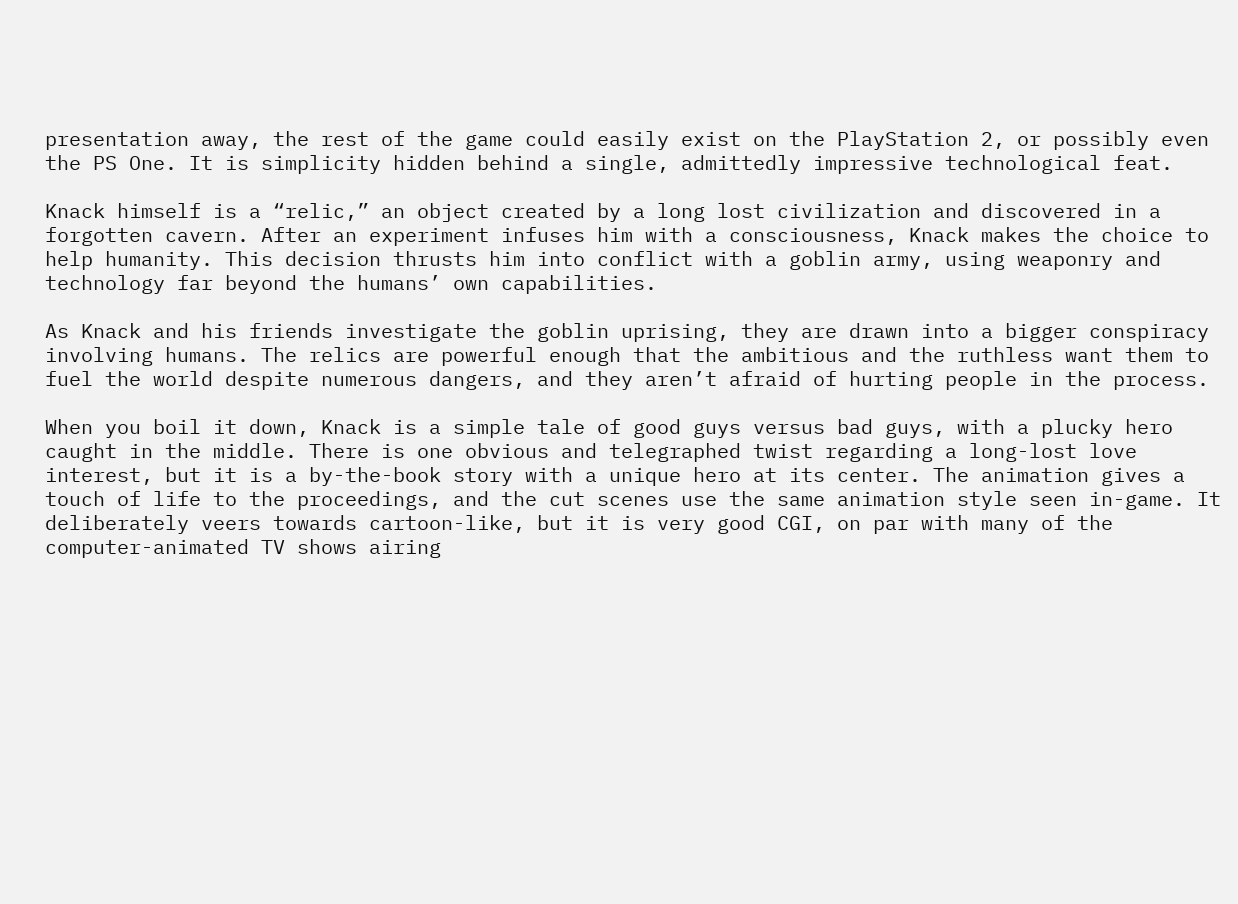presentation away, the rest of the game could easily exist on the PlayStation 2, or possibly even the PS One. It is simplicity hidden behind a single, admittedly impressive technological feat.

Knack himself is a “relic,” an object created by a long lost civilization and discovered in a forgotten cavern. After an experiment infuses him with a consciousness, Knack makes the choice to help humanity. This decision thrusts him into conflict with a goblin army, using weaponry and technology far beyond the humans’ own capabilities.

As Knack and his friends investigate the goblin uprising, they are drawn into a bigger conspiracy involving humans. The relics are powerful enough that the ambitious and the ruthless want them to fuel the world despite numerous dangers, and they aren’t afraid of hurting people in the process.

When you boil it down, Knack is a simple tale of good guys versus bad guys, with a plucky hero caught in the middle. There is one obvious and telegraphed twist regarding a long-lost love interest, but it is a by-the-book story with a unique hero at its center. The animation gives a touch of life to the proceedings, and the cut scenes use the same animation style seen in-game. It deliberately veers towards cartoon-like, but it is very good CGI, on par with many of the computer-animated TV shows airing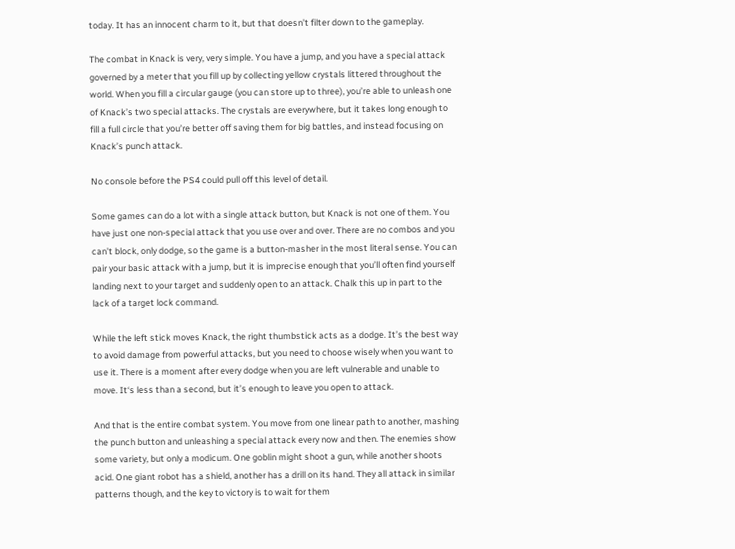today. It has an innocent charm to it, but that doesn’t filter down to the gameplay.

The combat in Knack is very, very simple. You have a jump, and you have a special attack governed by a meter that you fill up by collecting yellow crystals littered throughout the world. When you fill a circular gauge (you can store up to three), you’re able to unleash one of Knack’s two special attacks. The crystals are everywhere, but it takes long enough to fill a full circle that you’re better off saving them for big battles, and instead focusing on Knack’s punch attack.

No console before the PS4 could pull off this level of detail.

Some games can do a lot with a single attack button, but Knack is not one of them. You have just one non-special attack that you use over and over. There are no combos and you can’t block, only dodge, so the game is a button-masher in the most literal sense. You can pair your basic attack with a jump, but it is imprecise enough that you’ll often find yourself landing next to your target and suddenly open to an attack. Chalk this up in part to the lack of a target lock command.

While the left stick moves Knack, the right thumbstick acts as a dodge. It’s the best way to avoid damage from powerful attacks, but you need to choose wisely when you want to use it. There is a moment after every dodge when you are left vulnerable and unable to move. It‘s less than a second, but it’s enough to leave you open to attack.

And that is the entire combat system. You move from one linear path to another, mashing the punch button and unleashing a special attack every now and then. The enemies show some variety, but only a modicum. One goblin might shoot a gun, while another shoots acid. One giant robot has a shield, another has a drill on its hand. They all attack in similar patterns though, and the key to victory is to wait for them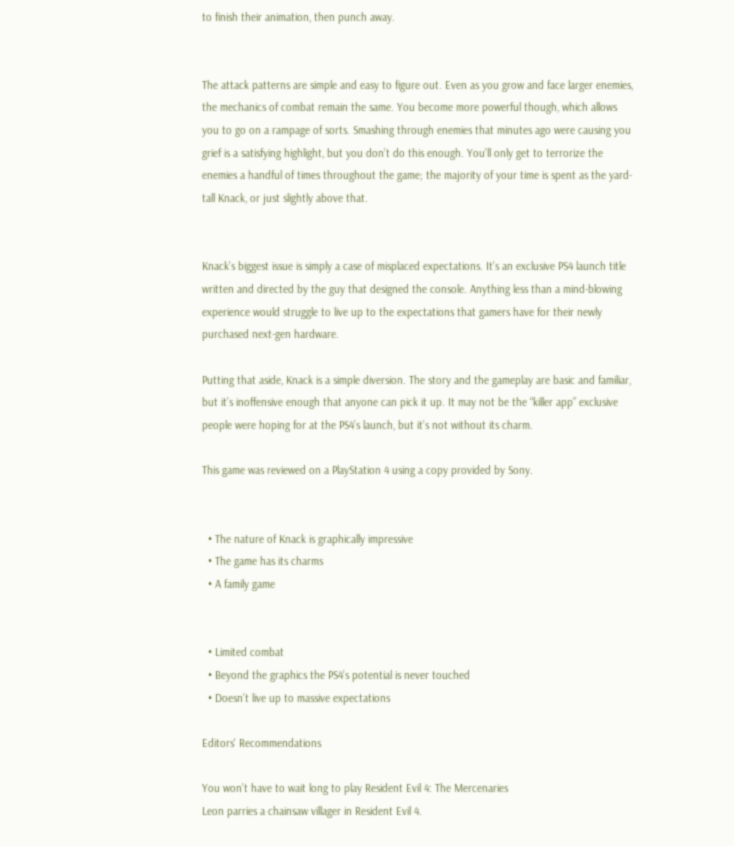to finish their animation, then punch away.


The attack patterns are simple and easy to figure out. Even as you grow and face larger enemies, the mechanics of combat remain the same. You become more powerful though, which allows you to go on a rampage of sorts. Smashing through enemies that minutes ago were causing you grief is a satisfying highlight, but you don’t do this enough. You’ll only get to terrorize the enemies a handful of times throughout the game; the majority of your time is spent as the yard-tall Knack, or just slightly above that.


Knack’s biggest issue is simply a case of misplaced expectations. It’s an exclusive PS4 launch title written and directed by the guy that designed the console. Anything less than a mind-blowing experience would struggle to live up to the expectations that gamers have for their newly purchased next-gen hardware.

Putting that aside, Knack is a simple diversion. The story and the gameplay are basic and familiar, but it’s inoffensive enough that anyone can pick it up. It may not be the “killer app” exclusive people were hoping for at the PS4’s launch, but it’s not without its charm.

This game was reviewed on a PlayStation 4 using a copy provided by Sony.


  • The nature of Knack is graphically impressive
  • The game has its charms
  • A family game


  • Limited combat
  • Beyond the graphics the PS4’s potential is never touched
  • Doesn’t live up to massive expectations

Editors' Recommendations

You won’t have to wait long to play Resident Evil 4: The Mercenaries
Leon parries a chainsaw villager in Resident Evil 4.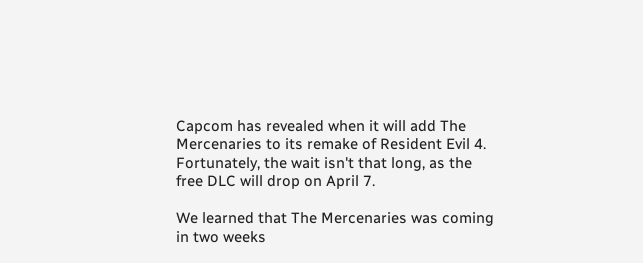Capcom has revealed when it will add The Mercenaries to its remake of Resident Evil 4. Fortunately, the wait isn't that long, as the free DLC will drop on April 7.

We learned that The Mercenaries was coming in two weeks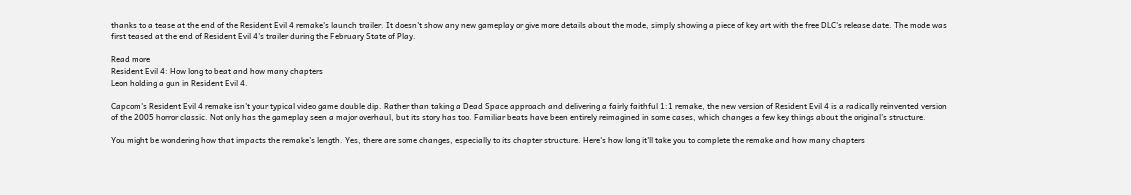thanks to a tease at the end of the Resident Evil 4 remake's launch trailer. It doesn't show any new gameplay or give more details about the mode, simply showing a piece of key art with the free DLC's release date. The mode was first teased at the end of Resident Evil 4's trailer during the February State of Play.

Read more
Resident Evil 4: How long to beat and how many chapters
Leon holding a gun in Resident Evil 4.

Capcom's Resident Evil 4 remake isn't your typical video game double dip. Rather than taking a Dead Space approach and delivering a fairly faithful 1:1 remake, the new version of Resident Evil 4 is a radically reinvented version of the 2005 horror classic. Not only has the gameplay seen a major overhaul, but its story has too. Familiar beats have been entirely reimagined in some cases, which changes a few key things about the original's structure.

You might be wondering how that impacts the remake's length. Yes, there are some changes, especially to its chapter structure. Here's how long it'll take you to complete the remake and how many chapters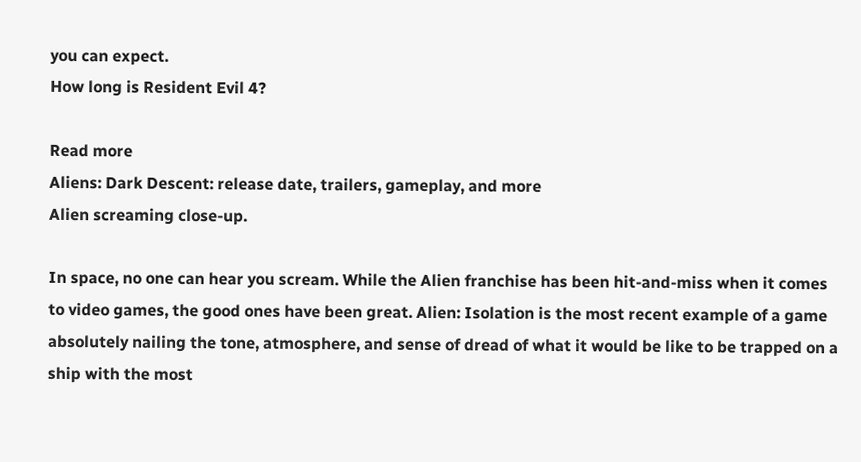you can expect.
How long is Resident Evil 4?

Read more
Aliens: Dark Descent: release date, trailers, gameplay, and more
Alien screaming close-up.

In space, no one can hear you scream. While the Alien franchise has been hit-and-miss when it comes to video games, the good ones have been great. Alien: Isolation is the most recent example of a game absolutely nailing the tone, atmosphere, and sense of dread of what it would be like to be trapped on a ship with the most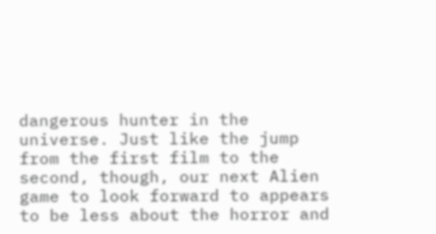dangerous hunter in the universe. Just like the jump from the first film to the second, though, our next Alien game to look forward to appears to be less about the horror and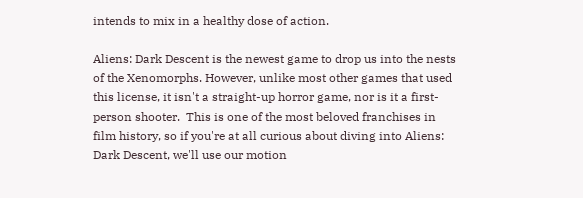intends to mix in a healthy dose of action.

Aliens: Dark Descent is the newest game to drop us into the nests of the Xenomorphs. However, unlike most other games that used this license, it isn't a straight-up horror game, nor is it a first-person shooter.  This is one of the most beloved franchises in film history, so if you're at all curious about diving into Aliens: Dark Descent, we'll use our motion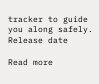tracker to guide you along safely.
Release date

Read more